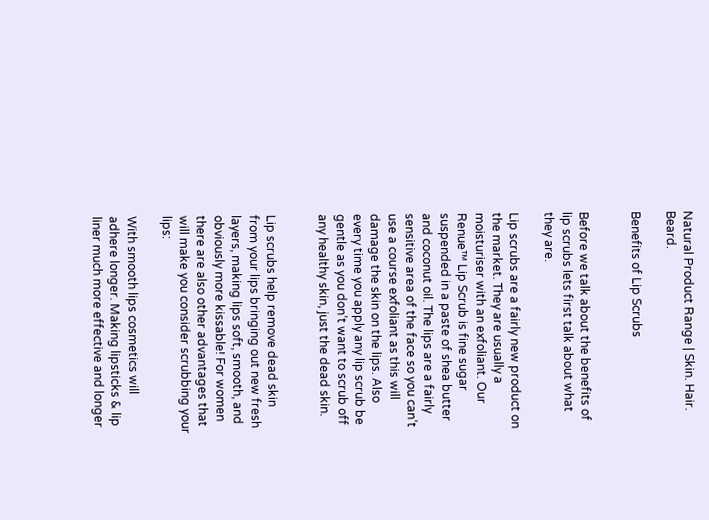Natural Product Range | Skin. Hair. Beard.

Benefits of Lip Scrubs


Before we talk about the benefits of lip scrubs lets first talk about what they are.

Lip scrubs are a fairly new product on the market. They are usually a moisturiser with an exfoliant. Our Renue™ Lip Scrub is fine sugar suspended in a paste of shea butter and coconut oil. The lips are a fairly sensitive area of the face so you can’t use a course exfoliant as this will damage the skin on the lips. Also every time you apply any lip scrub be gentle as you don’t want to scrub off any healthy skin, just the dead skin.


Lip scrubs help remove dead skin from your lips bringing out new fresh layers, making lips soft, smooth, and obviously more kissable! For women there are also other advantages that will make you consider scrubbing your lips:

With smooth lips cosmetics will adhere longer. Making lipsticks & lip liner much more effective and longer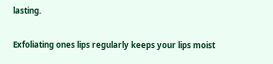lasting.

Exfoliating ones lips regularly keeps your lips moist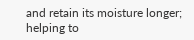and retain its moisture longer; helping to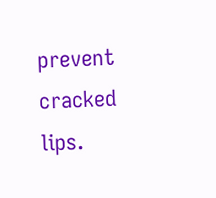prevent cracked lips.